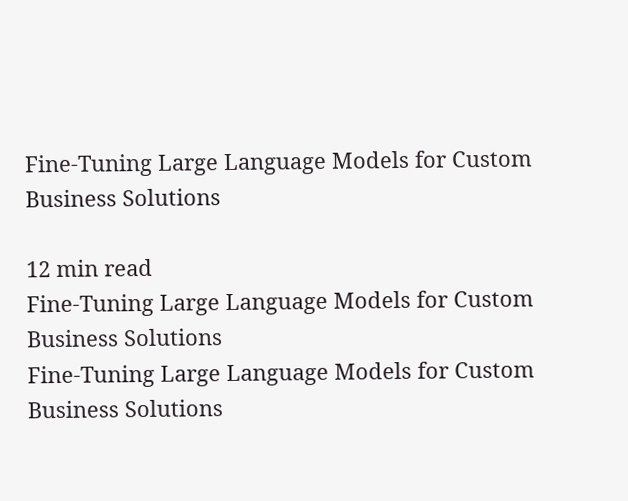Fine-Tuning Large Language Models for Custom Business Solutions

12 min read
Fine-Tuning Large Language Models for Custom Business Solutions
Fine-Tuning Large Language Models for Custom Business Solutions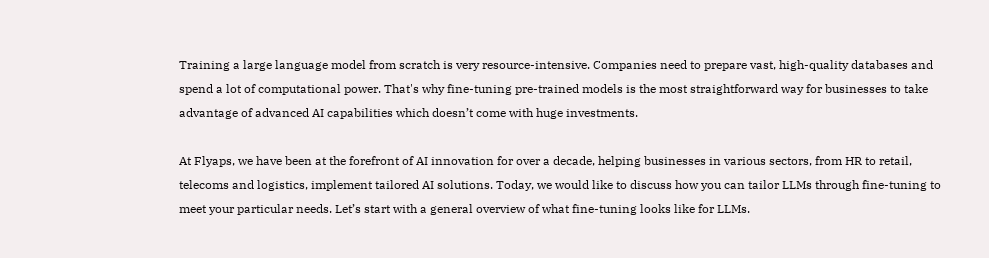Training a large language model from scratch is very resource-intensive. Companies need to prepare vast, high-quality databases and spend a lot of computational power. That's why fine-tuning pre-trained models is the most straightforward way for businesses to take advantage of advanced AI capabilities which doesn’t come with huge investments.

At Flyaps, we have been at the forefront of AI innovation for over a decade, helping businesses in various sectors, from HR to retail, telecoms and logistics, implement tailored AI solutions. Today, we would like to discuss how you can tailor LLMs through fine-tuning to meet your particular needs. Let’s start with a general overview of what fine-tuning looks like for LLMs.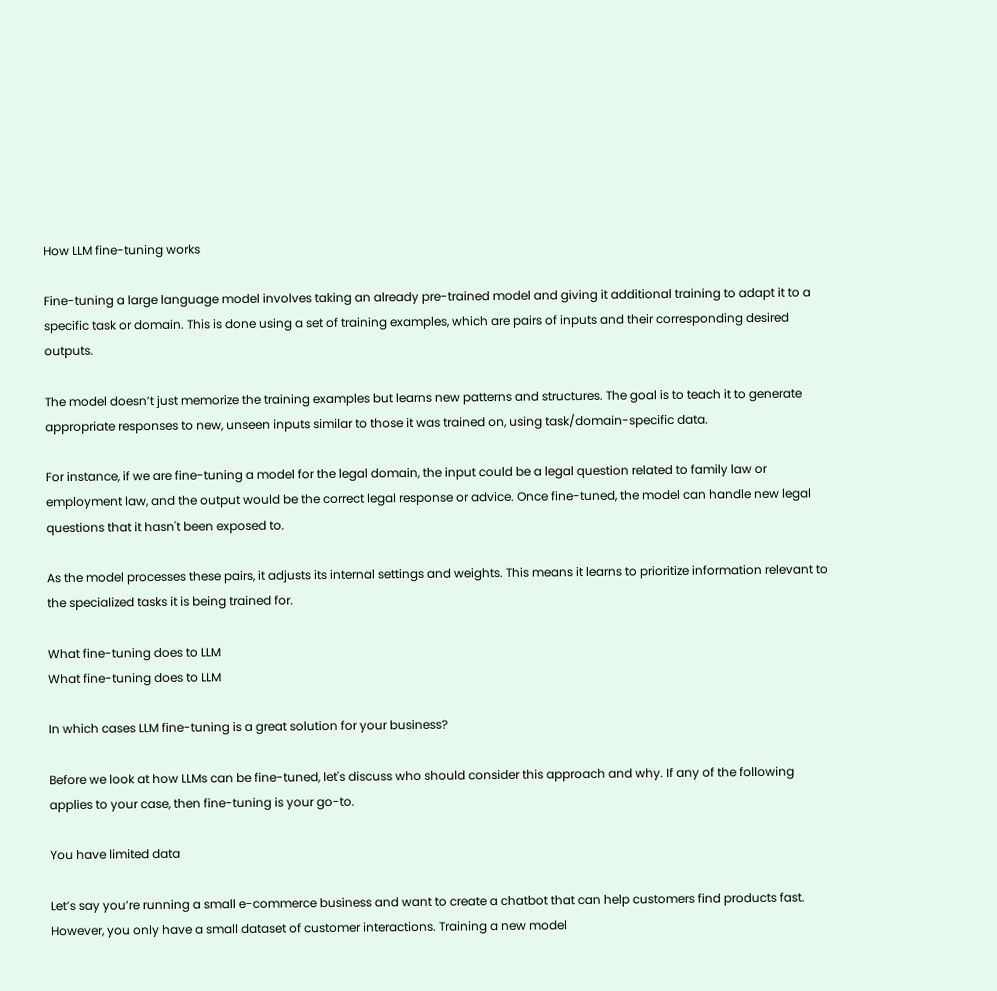How LLM fine-tuning works

Fine-tuning a large language model involves taking an already pre-trained model and giving it additional training to adapt it to a specific task or domain. This is done using a set of training examples, which are pairs of inputs and their corresponding desired outputs.

The model doesn’t just memorize the training examples but learns new patterns and structures. The goal is to teach it to generate appropriate responses to new, unseen inputs similar to those it was trained on, using task/domain-specific data.

For instance, if we are fine-tuning a model for the legal domain, the input could be a legal question related to family law or employment law, and the output would be the correct legal response or advice. Once fine-tuned, the model can handle new legal questions that it hasn't been exposed to.

As the model processes these pairs, it adjusts its internal settings and weights. This means it learns to prioritize information relevant to the specialized tasks it is being trained for.

What fine-tuning does to LLM
What fine-tuning does to LLM

In which cases LLM fine-tuning is a great solution for your business?

Before we look at how LLMs can be fine-tuned, let's discuss who should consider this approach and why. If any of the following applies to your case, then fine-tuning is your go-to.

You have limited data

Let’s say you’re running a small e-commerce business and want to create a chatbot that can help customers find products fast. However, you only have a small dataset of customer interactions. Training a new model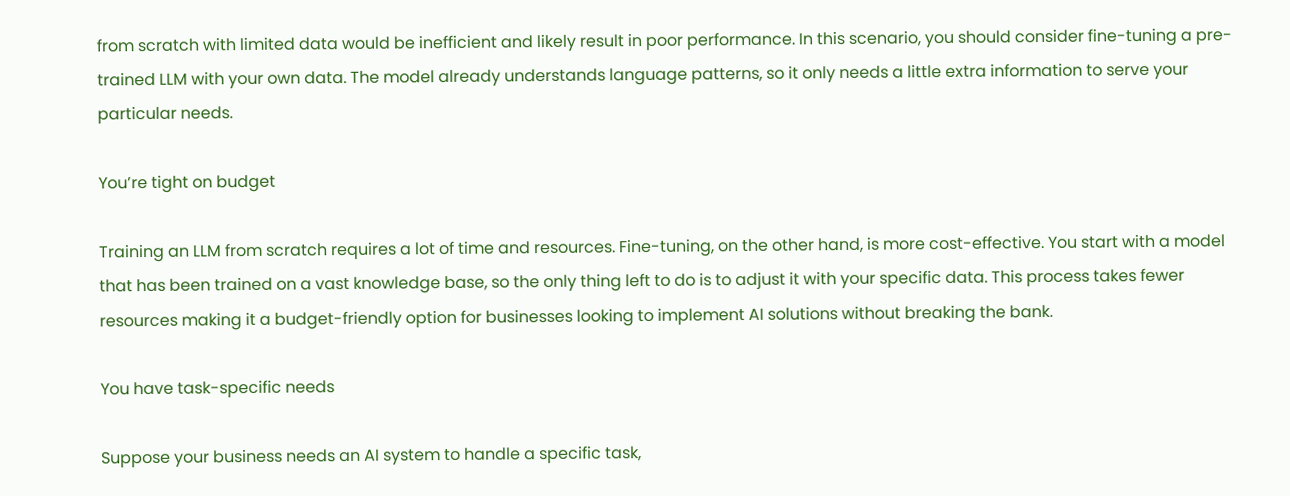from scratch with limited data would be inefficient and likely result in poor performance. In this scenario, you should consider fine-tuning a pre-trained LLM with your own data. The model already understands language patterns, so it only needs a little extra information to serve your particular needs.

You’re tight on budget

Training an LLM from scratch requires a lot of time and resources. Fine-tuning, on the other hand, is more cost-effective. You start with a model that has been trained on a vast knowledge base, so the only thing left to do is to adjust it with your specific data. This process takes fewer resources making it a budget-friendly option for businesses looking to implement AI solutions without breaking the bank.

You have task-specific needs

Suppose your business needs an AI system to handle a specific task,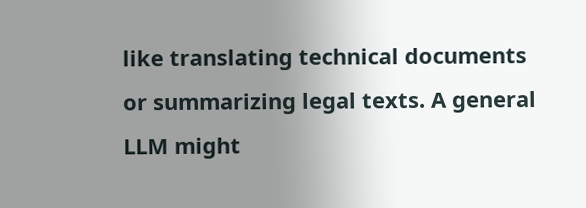like translating technical documents or summarizing legal texts. A general LLM might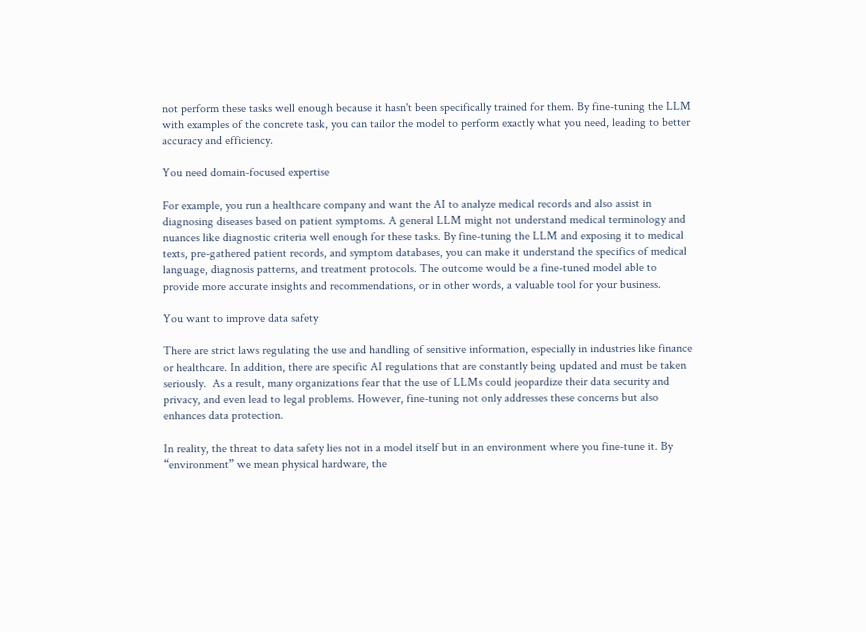not perform these tasks well enough because it hasn't been specifically trained for them. By fine-tuning the LLM with examples of the concrete task, you can tailor the model to perform exactly what you need, leading to better accuracy and efficiency.

You need domain-focused expertise

For example, you run a healthcare company and want the AI to analyze medical records and also assist in diagnosing diseases based on patient symptoms. A general LLM might not understand medical terminology and nuances like diagnostic criteria well enough for these tasks. By fine-tuning the LLM and exposing it to medical texts, pre-gathered patient records, and symptom databases, you can make it understand the specifics of medical language, diagnosis patterns, and treatment protocols. The outcome would be a fine-tuned model able to provide more accurate insights and recommendations, or in other words, a valuable tool for your business.

You want to improve data safety

There are strict laws regulating the use and handling of sensitive information, especially in industries like finance or healthcare. In addition, there are specific AI regulations that are constantly being updated and must be taken seriously.  As a result, many organizations fear that the use of LLMs could jeopardize their data security and privacy, and even lead to legal problems. However, fine-tuning not only addresses these concerns but also enhances data protection.

In reality, the threat to data safety lies not in a model itself but in an environment where you fine-tune it. By “environment” we mean physical hardware, the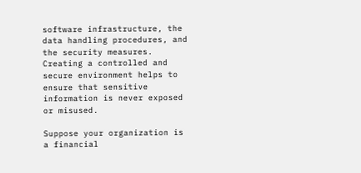software infrastructure, the data handling procedures, and the security measures. Creating a controlled and secure environment helps to ensure that sensitive information is never exposed or misused.

Suppose your organization is a financial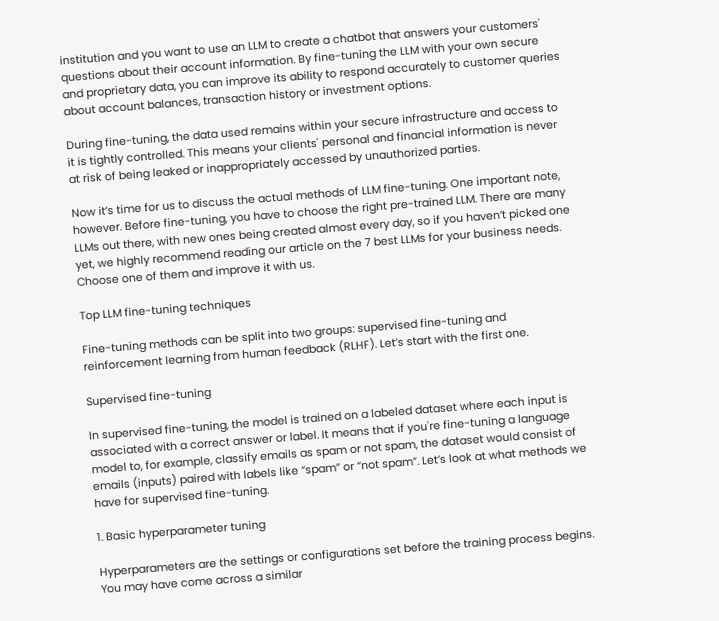institution and you want to use an LLM to create a chatbot that answers your customers' questions about their account information. By fine-tuning the LLM with your own secure and proprietary data, you can improve its ability to respond accurately to customer queries about account balances, transaction history or investment options.

During fine-tuning, the data used remains within your secure infrastructure and access to it is tightly controlled. This means your clients' personal and financial information is never at risk of being leaked or inappropriately accessed by unauthorized parties.

Now it’s time for us to discuss the actual methods of LLM fine-tuning. One important note, however. Before fine-tuning, you have to choose the right pre-trained LLM. There are many LLMs out there, with new ones being created almost every day, so if you haven’t picked one yet, we highly recommend reading our article on the 7 best LLMs for your business needs. Choose one of them and improve it with us.

Top LLM fine-tuning techniques

Fine-tuning methods can be split into two groups: supervised fine-tuning and reinforcement learning from human feedback (RLHF). Let’s start with the first one.

Supervised fine-tuning

In supervised fine-tuning, the model is trained on a labeled dataset where each input is associated with a correct answer or label. It means that if you're fine-tuning a language model to, for example, classify emails as spam or not spam, the dataset would consist of emails (inputs) paired with labels like “spam” or “not spam”. Let’s look at what methods we have for supervised fine-tuning.

1. Basic hyperparameter tuning

Hyperparameters are the settings or configurations set before the training process begins. You may have come across a similar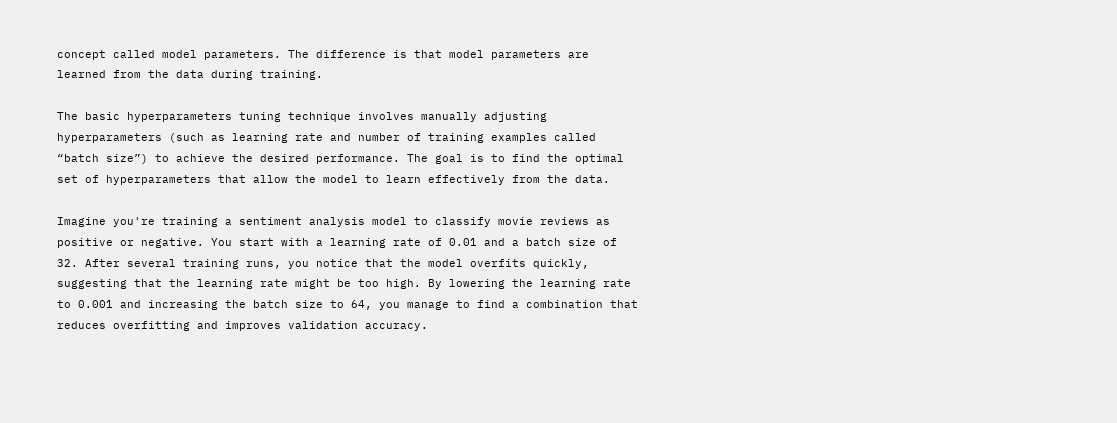concept called model parameters. The difference is that model parameters are learned from the data during training.

The basic hyperparameters tuning technique involves manually adjusting hyperparameters (such as learning rate and number of training examples called “batch size”) to achieve the desired performance. The goal is to find the optimal set of hyperparameters that allow the model to learn effectively from the data.

Imagine you're training a sentiment analysis model to classify movie reviews as positive or negative. You start with a learning rate of 0.01 and a batch size of 32. After several training runs, you notice that the model overfits quickly, suggesting that the learning rate might be too high. By lowering the learning rate to 0.001 and increasing the batch size to 64, you manage to find a combination that reduces overfitting and improves validation accuracy.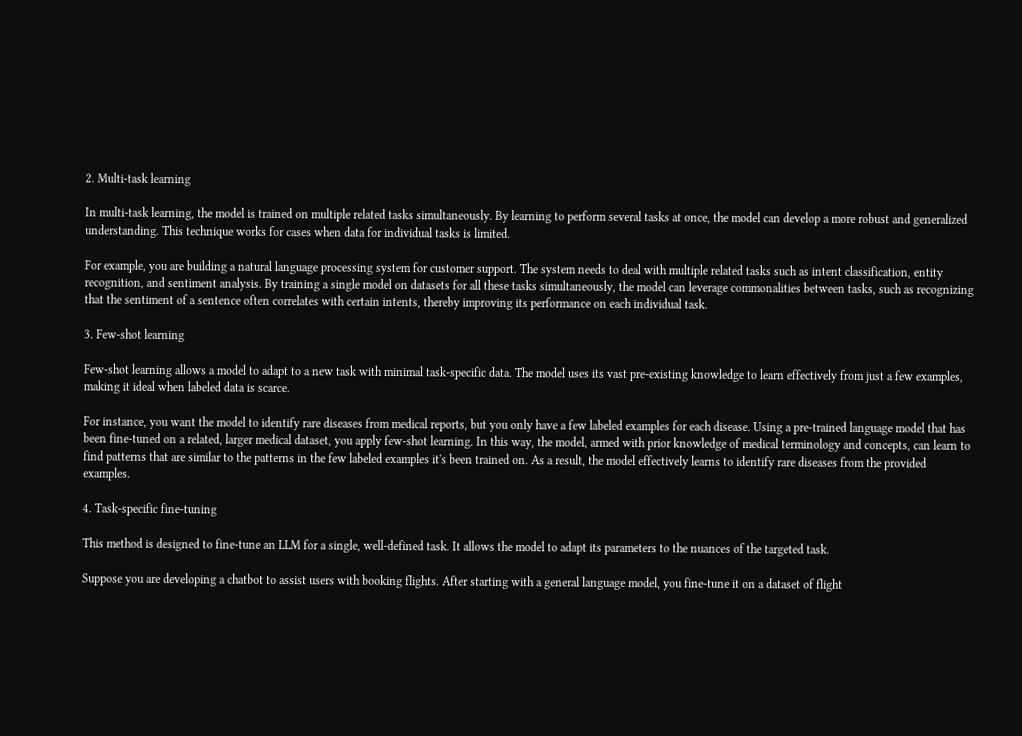2. Multi-task learning

In multi-task learning, the model is trained on multiple related tasks simultaneously. By learning to perform several tasks at once, the model can develop a more robust and generalized understanding. This technique works for cases when data for individual tasks is limited.

For example, you are building a natural language processing system for customer support. The system needs to deal with multiple related tasks such as intent classification, entity recognition, and sentiment analysis. By training a single model on datasets for all these tasks simultaneously, the model can leverage commonalities between tasks, such as recognizing that the sentiment of a sentence often correlates with certain intents, thereby improving its performance on each individual task.

3. Few-shot learning

Few-shot learning allows a model to adapt to a new task with minimal task-specific data. The model uses its vast pre-existing knowledge to learn effectively from just a few examples, making it ideal when labeled data is scarce.

For instance, you want the model to identify rare diseases from medical reports, but you only have a few labeled examples for each disease. Using a pre-trained language model that has been fine-tuned on a related, larger medical dataset, you apply few-shot learning. In this way, the model, armed with prior knowledge of medical terminology and concepts, can learn to find patterns that are similar to the patterns in the few labeled examples it's been trained on. As a result, the model effectively learns to identify rare diseases from the provided examples.

4. Task-specific fine-tuning

This method is designed to fine-tune an LLM for a single, well-defined task. It allows the model to adapt its parameters to the nuances of the targeted task.

Suppose you are developing a chatbot to assist users with booking flights. After starting with a general language model, you fine-tune it on a dataset of flight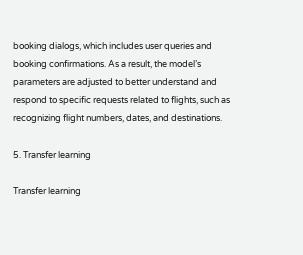booking dialogs, which includes user queries and booking confirmations. As a result, the model’s parameters are adjusted to better understand and respond to specific requests related to flights, such as recognizing flight numbers, dates, and destinations.

5. Transfer learning

Transfer learning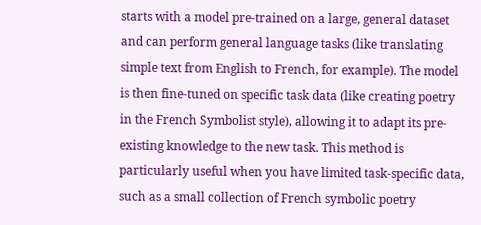starts with a model pre-trained on a large, general dataset and can perform general language tasks (like translating simple text from English to French, for example). The model is then fine-tuned on specific task data (like creating poetry in the French Symbolist style), allowing it to adapt its pre-existing knowledge to the new task. This method is particularly useful when you have limited task-specific data, such as a small collection of French symbolic poetry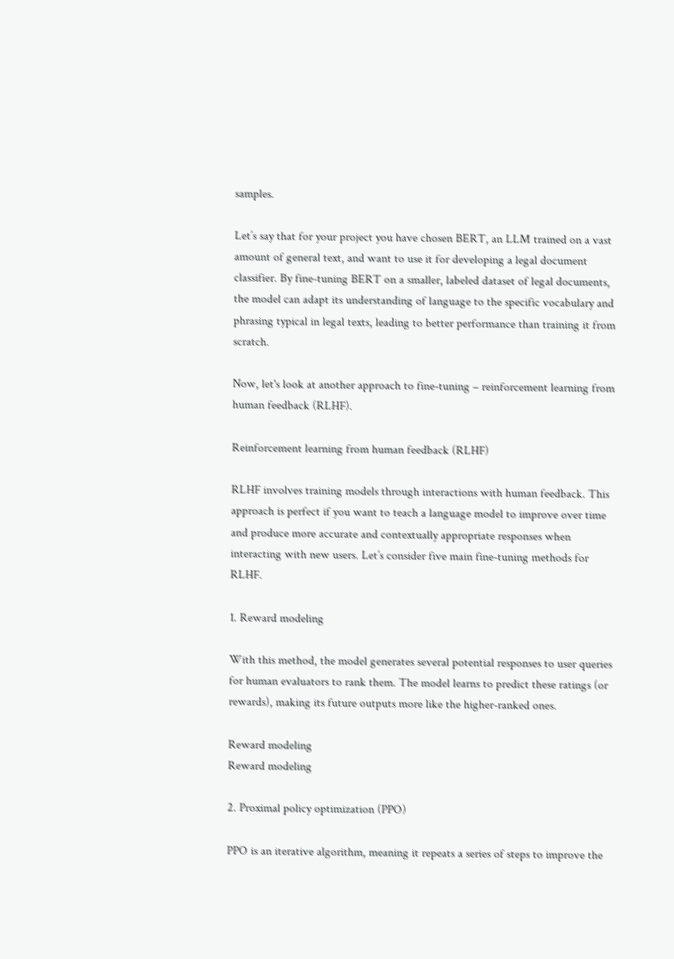samples.

Let’s say that for your project you have chosen BERT, an LLM trained on a vast amount of general text, and want to use it for developing a legal document classifier. By fine-tuning BERT on a smaller, labeled dataset of legal documents, the model can adapt its understanding of language to the specific vocabulary and phrasing typical in legal texts, leading to better performance than training it from scratch.

Now, let's look at another approach to fine-tuning – reinforcement learning from human feedback (RLHF).

Reinforcement learning from human feedback (RLHF)

RLHF involves training models through interactions with human feedback. This approach is perfect if you want to teach a language model to improve over time and produce more accurate and contextually appropriate responses when interacting with new users. Let’s consider five main fine-tuning methods for RLHF.

1. Reward modeling

With this method, the model generates several potential responses to user queries for human evaluators to rank them. The model learns to predict these ratings (or rewards), making its future outputs more like the higher-ranked ones.

Reward modeling
Reward modeling

2. Proximal policy optimization (PPO)

PPO is an iterative algorithm, meaning it repeats a series of steps to improve the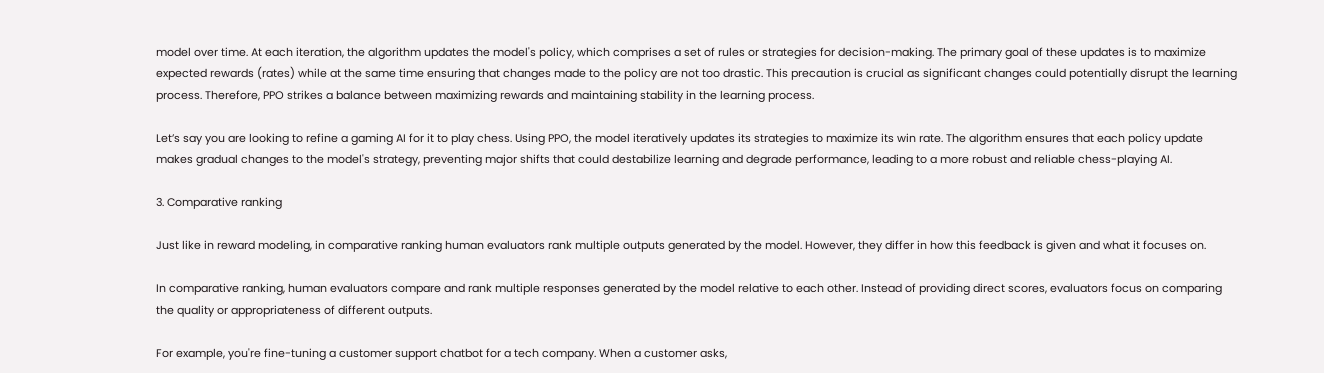model over time. At each iteration, the algorithm updates the model's policy, which comprises a set of rules or strategies for decision-making. The primary goal of these updates is to maximize expected rewards (rates) while at the same time ensuring that changes made to the policy are not too drastic. This precaution is crucial as significant changes could potentially disrupt the learning process. Therefore, PPO strikes a balance between maximizing rewards and maintaining stability in the learning process.

Let’s say you are looking to refine a gaming AI for it to play chess. Using PPO, the model iteratively updates its strategies to maximize its win rate. The algorithm ensures that each policy update makes gradual changes to the model's strategy, preventing major shifts that could destabilize learning and degrade performance, leading to a more robust and reliable chess-playing AI.

3. Comparative ranking

Just like in reward modeling, in comparative ranking human evaluators rank multiple outputs generated by the model. However, they differ in how this feedback is given and what it focuses on.

In comparative ranking, human evaluators compare and rank multiple responses generated by the model relative to each other. Instead of providing direct scores, evaluators focus on comparing the quality or appropriateness of different outputs.

For example, you're fine-tuning a customer support chatbot for a tech company. When a customer asks,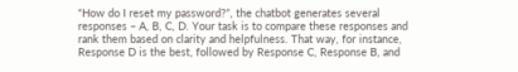“How do I reset my password?”, the chatbot generates several responses – A, B, C, D. Your task is to compare these responses and rank them based on clarity and helpfulness. That way, for instance, Response D is the best, followed by Response C, Response B, and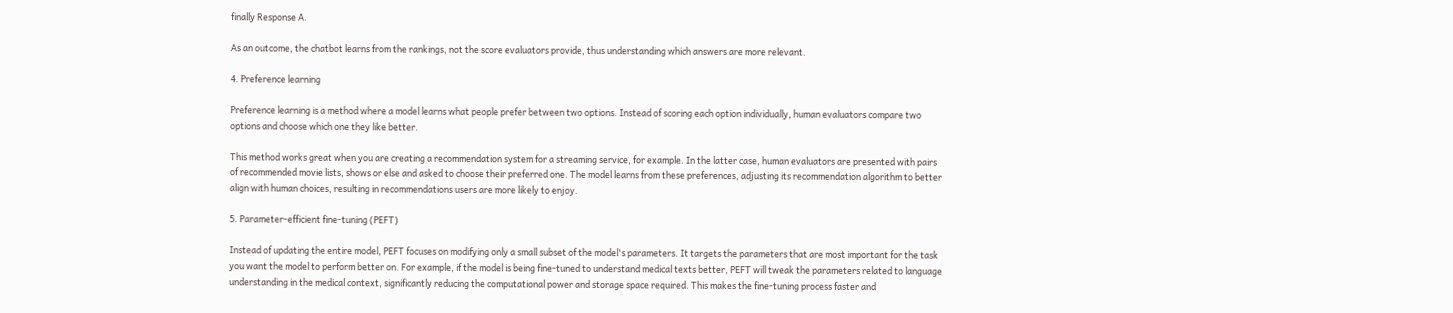finally Response A.

As an outcome, the chatbot learns from the rankings, not the score evaluators provide, thus understanding which answers are more relevant.

4. Preference learning

Preference learning is a method where a model learns what people prefer between two options. Instead of scoring each option individually, human evaluators compare two options and choose which one they like better.

This method works great when you are creating a recommendation system for a streaming service, for example. In the latter case, human evaluators are presented with pairs of recommended movie lists, shows or else and asked to choose their preferred one. The model learns from these preferences, adjusting its recommendation algorithm to better align with human choices, resulting in recommendations users are more likely to enjoy.

5. Parameter-efficient fine-tuning (PEFT)

Instead of updating the entire model, PEFT focuses on modifying only a small subset of the model's parameters. It targets the parameters that are most important for the task you want the model to perform better on. For example, if the model is being fine-tuned to understand medical texts better, PEFT will tweak the parameters related to language understanding in the medical context, significantly reducing the computational power and storage space required. This makes the fine-tuning process faster and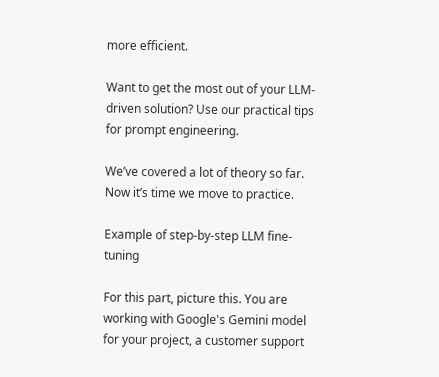more efficient.

Want to get the most out of your LLM-driven solution? Use our practical tips for prompt engineering.

We’ve covered a lot of theory so far. Now it’s time we move to practice.

Example of step-by-step LLM fine-tuning

For this part, picture this. You are working with Google's Gemini model for your project, a customer support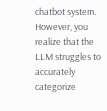chatbot system. However, you realize that the LLM struggles to accurately categorize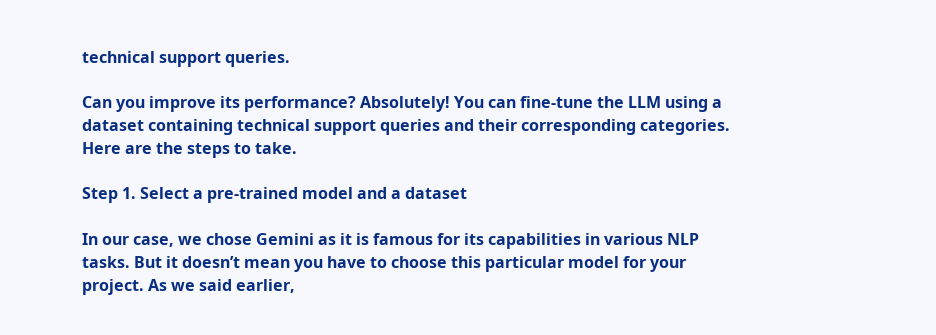technical support queries.

Can you improve its performance? Absolutely! You can fine-tune the LLM using a dataset containing technical support queries and their corresponding categories. Here are the steps to take.

Step 1. Select a pre-trained model and a dataset

In our case, we chose Gemini as it is famous for its capabilities in various NLP tasks. But it doesn’t mean you have to choose this particular model for your project. As we said earlier,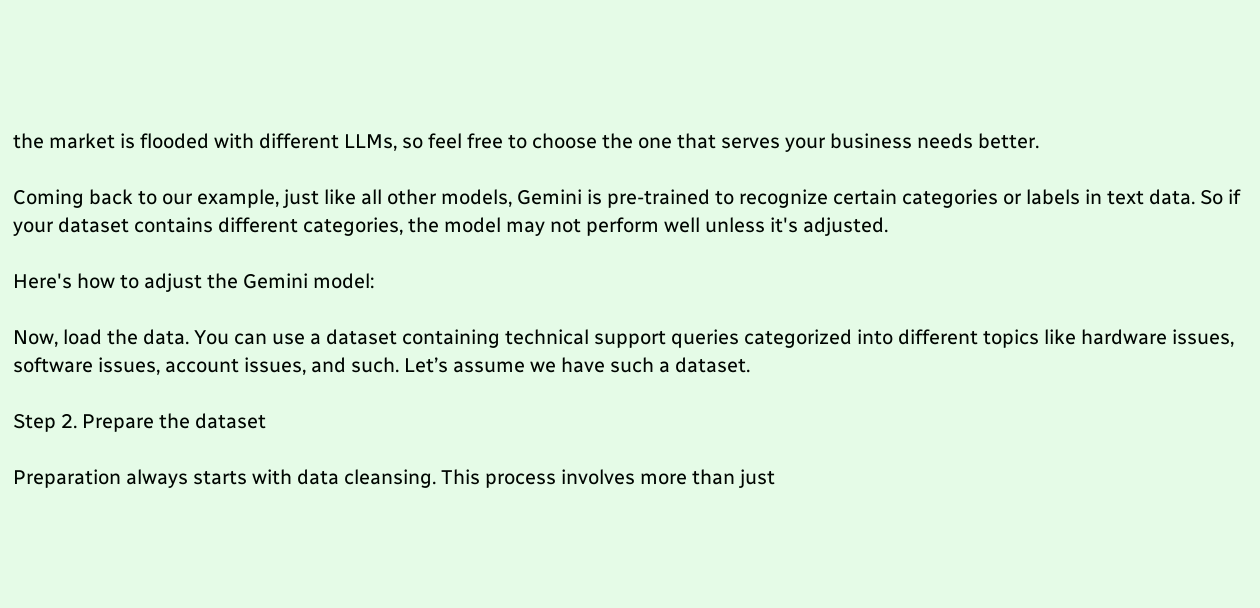the market is flooded with different LLMs, so feel free to choose the one that serves your business needs better.

Coming back to our example, just like all other models, Gemini is pre-trained to recognize certain categories or labels in text data. So if your dataset contains different categories, the model may not perform well unless it's adjusted.

Here's how to adjust the Gemini model:

Now, load the data. You can use a dataset containing technical support queries categorized into different topics like hardware issues, software issues, account issues, and such. Let’s assume we have such a dataset.

Step 2. Prepare the dataset

Preparation always starts with data cleansing. This process involves more than just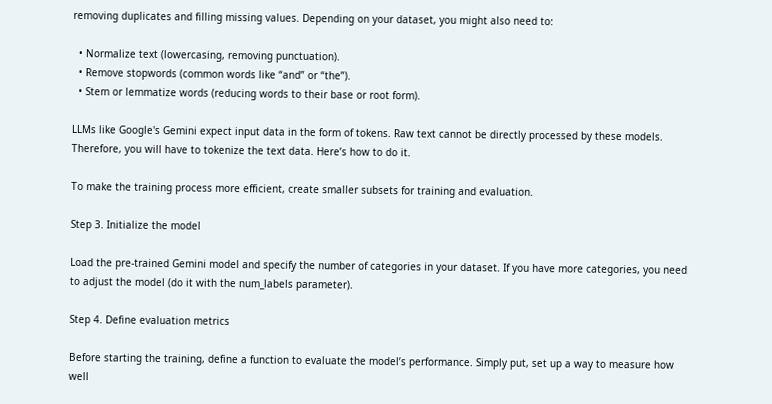removing duplicates and filling missing values. Depending on your dataset, you might also need to:

  • Normalize text (lowercasing, removing punctuation).
  • Remove stopwords (common words like “and” or “the”).
  • Stem or lemmatize words (reducing words to their base or root form).

LLMs like Google's Gemini expect input data in the form of tokens. Raw text cannot be directly processed by these models. Therefore, you will have to tokenize the text data. Here’s how to do it.

To make the training process more efficient, create smaller subsets for training and evaluation.

Step 3. Initialize the model

Load the pre-trained Gemini model and specify the number of categories in your dataset. If you have more categories, you need to adjust the model (do it with the num_labels parameter).

Step 4. Define evaluation metrics

Before starting the training, define a function to evaluate the model’s performance. Simply put, set up a way to measure how well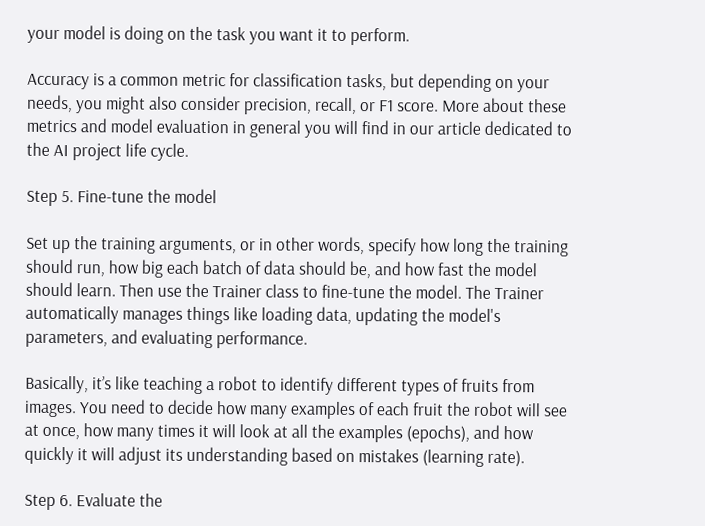your model is doing on the task you want it to perform.

Accuracy is a common metric for classification tasks, but depending on your needs, you might also consider precision, recall, or F1 score. More about these metrics and model evaluation in general you will find in our article dedicated to the AI project life cycle.

Step 5. Fine-tune the model

Set up the training arguments, or in other words, specify how long the training should run, how big each batch of data should be, and how fast the model should learn. Then use the Trainer class to fine-tune the model. The Trainer automatically manages things like loading data, updating the model's parameters, and evaluating performance.

Basically, it’s like teaching a robot to identify different types of fruits from images. You need to decide how many examples of each fruit the robot will see at once, how many times it will look at all the examples (epochs), and how quickly it will adjust its understanding based on mistakes (learning rate).

Step 6. Evaluate the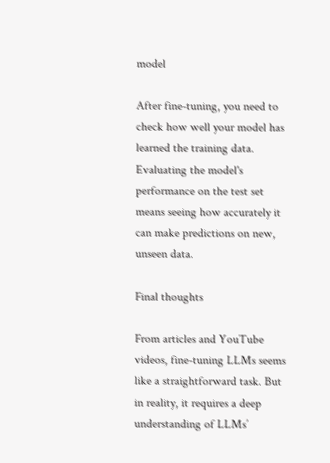model

After fine-tuning, you need to check how well your model has learned the training data. Evaluating the model's performance on the test set means seeing how accurately it can make predictions on new, unseen data.

Final thoughts

From articles and YouTube videos, fine-tuning LLMs seems like a straightforward task. But in reality, it requires a deep understanding of LLMs’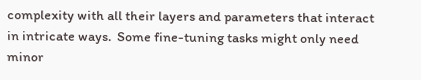complexity with all their layers and parameters that interact in intricate ways.  Some fine-tuning tasks might only need minor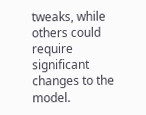tweaks, while others could require significant changes to the model.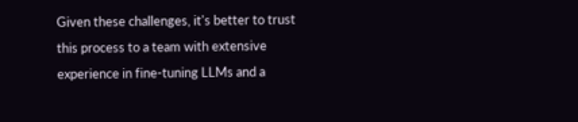Given these challenges, it's better to trust this process to a team with extensive experience in fine-tuning LLMs and a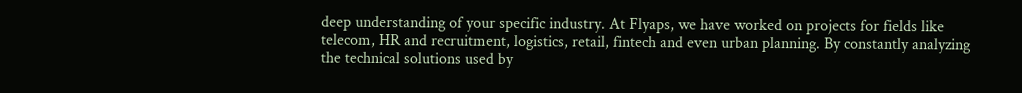deep understanding of your specific industry. At Flyaps, we have worked on projects for fields like telecom, HR and recruitment, logistics, retail, fintech and even urban planning. By constantly analyzing the technical solutions used by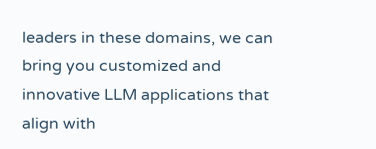leaders in these domains, we can bring you customized and innovative LLM applications that align with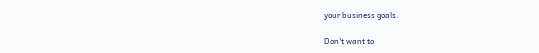your business goals.

Don't want to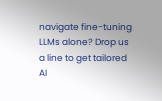navigate fine-tuning LLMs alone? Drop us a line to get tailored AI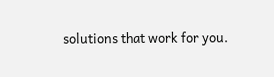solutions that work for you.